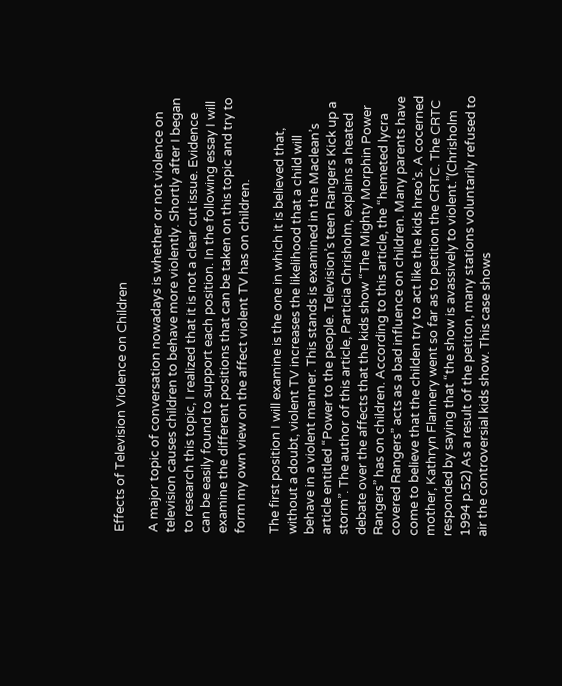Effects of Television Violence on Children

A major topic of conversation nowadays is whether or not violence on television causes children to behave more violently. Shortly after I began to research this topic, I realized that it is not a clear cut issue. Evidence can be easily found to support each position. In the following essay I will examine the different positions that can be taken on this topic and try to form my own view on the affect violent TV has on children.

The first position I will examine is the one in which it is believed that, without a doubt, violent TV increases the likelihood that a child will behave in a violent manner. This stands is examined in the Maclean’s article entitled “Power to the people. Television’s teen Rangers Kick up a storm”. The author of this article, Particia Chrisholm, explains a heated debate over the affects that the kids show “The Mighty Morphin Power Rangers” has on children. According to this article, the “hemeted lycra covered Rangers” acts as a bad influence on children. Many parents have come to believe that the childen try to act like the kids hreo’s. A cocerned mother, Kathryn Flannery went so far as to petition the CRTC. The CRTC responded by saying that “the show is avassively to violent.”(Chrisholm 1994 p.52) As a result of the petiton, many stations voluntarily refused to air the controversial kids show. This case shows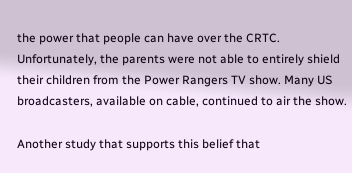the power that people can have over the CRTC. Unfortunately, the parents were not able to entirely shield their children from the Power Rangers TV show. Many US broadcasters, available on cable, continued to air the show.

Another study that supports this belief that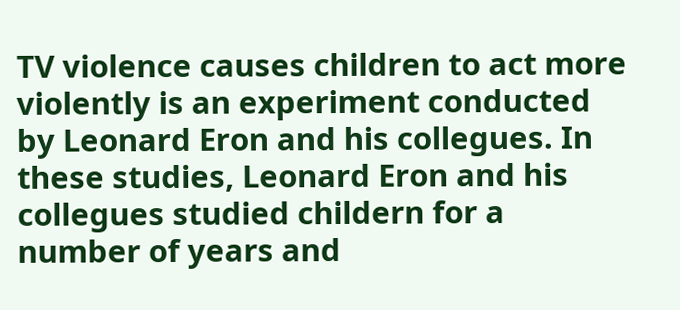TV violence causes children to act more violently is an experiment conducted by Leonard Eron and his collegues. In these studies, Leonard Eron and his collegues studied childern for a number of years and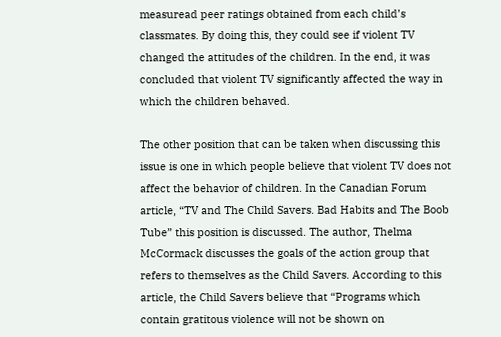measuread peer ratings obtained from each child’s classmates. By doing this, they could see if violent TV changed the attitudes of the children. In the end, it was concluded that violent TV significantly affected the way in which the children behaved.

The other position that can be taken when discussing this issue is one in which people believe that violent TV does not affect the behavior of children. In the Canadian Forum article, “TV and The Child Savers. Bad Habits and The Boob Tube” this position is discussed. The author, Thelma McCormack discusses the goals of the action group that refers to themselves as the Child Savers. According to this article, the Child Savers believe that “Programs which contain gratitous violence will not be shown on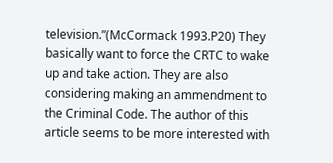television.”(McCormack 1993.P20) They basically want to force the CRTC to wake up and take action. They are also considering making an ammendment to the Criminal Code. The author of this article seems to be more interested with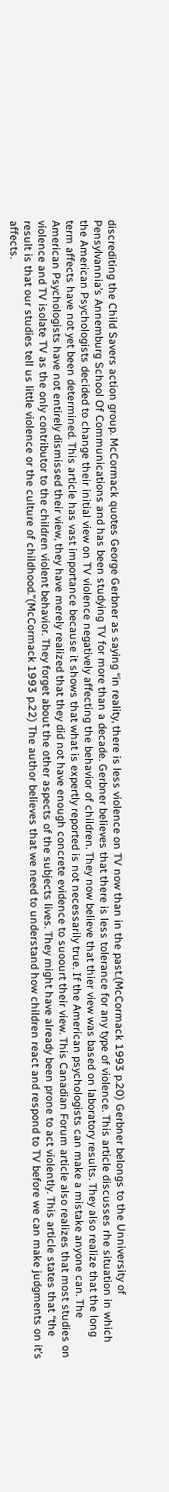discrediting the Child Savers action group. McCormack quotes George Gerbner as saying “in reality, there is less violence on TV now than in the past.(McCormack 1993 p.20) Gerbner belongs to the Unniversity of Pensylvannia’s Annemburg School Of Communications and has been studying TV for more than a decade. Gerbner believes that there is less tolerance for any type of violence. This article discusses rhe situation in which the American Psychologists decided to change their initial view on TV violence negatively affecting the behavior of children. They now believe that thier view was based on laboratory results. They also realize that the long term affects have not yet been determined. This article has vast importance because it shows that what is expertly reported is not necessarily true. If the American psychologists can make a mistake anyone can. The American Psychologists have not entirely dismissed their view, they have merely realized that they did not have enough concrete evidence to suoourt their view. This Canadian Forum article also realizes that most studies on violence and TV isolate TV as the only contributor to the children violent behavior. They forget about the other aspects of the subjects lives. They might have already been prone to act violently. This article states that “the result is that our studies tell us little violence or the culture of childhood.”(McCormack 1993 p.22) The author believes that we need to understand how children react and respond to TV before we can make judgments on it’s affects.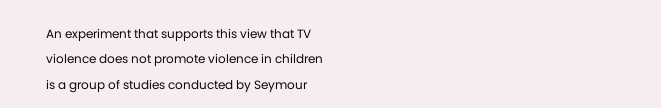An experiment that supports this view that TV violence does not promote violence in children is a group of studies conducted by Seymour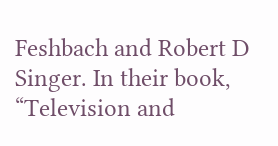Feshbach and Robert D Singer. In their book, “Television and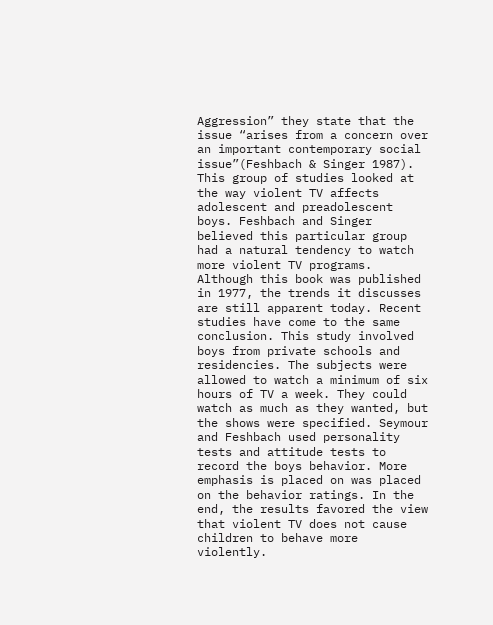Aggression” they state that the issue “arises from a concern over an important contemporary social issue”(Feshbach & Singer 1987). This group of studies looked at the way violent TV affects adolescent and preadolescent boys. Feshbach and Singer believed this particular group had a natural tendency to watch more violent TV programs. Although this book was published in 1977, the trends it discusses are still apparent today. Recent studies have come to the same conclusion. This study involved boys from private schools and residencies. The subjects were allowed to watch a minimum of six hours of TV a week. They could watch as much as they wanted, but the shows were specified. Seymour and Feshbach used personality tests and attitude tests to record the boys behavior. More emphasis is placed on was placed on the behavior ratings. In the end, the results favored the view that violent TV does not cause children to behave more violently.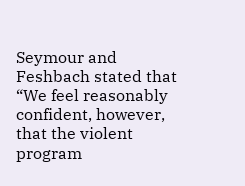Seymour and Feshbach stated that “We feel reasonably confident, however, that the violent program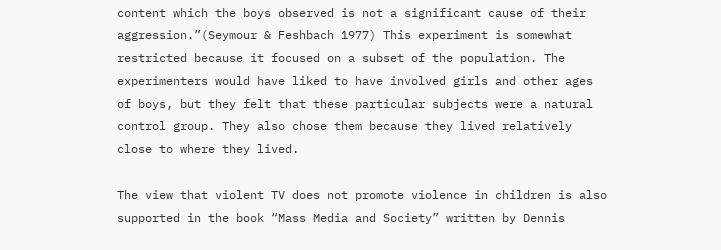content which the boys observed is not a significant cause of their aggression.”(Seymour & Feshbach 1977) This experiment is somewhat restricted because it focused on a subset of the population. The experimenters would have liked to have involved girls and other ages of boys, but they felt that these particular subjects were a natural control group. They also chose them because they lived relatively close to where they lived.

The view that violent TV does not promote violence in children is also supported in the book “Mass Media and Society” written by Dennis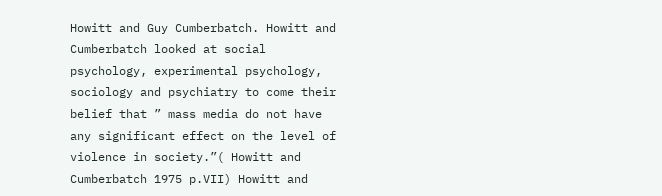Howitt and Guy Cumberbatch. Howitt and Cumberbatch looked at social psychology, experimental psychology, sociology and psychiatry to come their belief that ” mass media do not have any significant effect on the level of violence in society.”( Howitt and Cumberbatch 1975 p.VII) Howitt and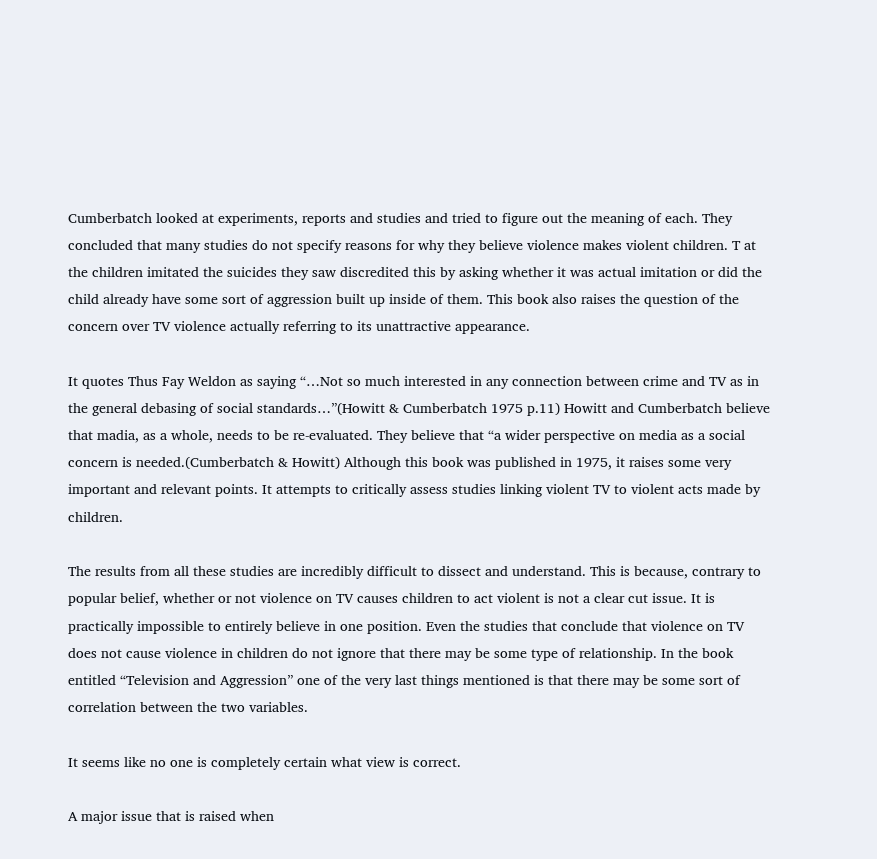Cumberbatch looked at experiments, reports and studies and tried to figure out the meaning of each. They concluded that many studies do not specify reasons for why they believe violence makes violent children. T at the children imitated the suicides they saw discredited this by asking whether it was actual imitation or did the child already have some sort of aggression built up inside of them. This book also raises the question of the concern over TV violence actually referring to its unattractive appearance.

It quotes Thus Fay Weldon as saying “…Not so much interested in any connection between crime and TV as in the general debasing of social standards…”(Howitt & Cumberbatch 1975 p.11) Howitt and Cumberbatch believe that madia, as a whole, needs to be re-evaluated. They believe that “a wider perspective on media as a social concern is needed.(Cumberbatch & Howitt) Although this book was published in 1975, it raises some very important and relevant points. It attempts to critically assess studies linking violent TV to violent acts made by children.

The results from all these studies are incredibly difficult to dissect and understand. This is because, contrary to popular belief, whether or not violence on TV causes children to act violent is not a clear cut issue. It is practically impossible to entirely believe in one position. Even the studies that conclude that violence on TV does not cause violence in children do not ignore that there may be some type of relationship. In the book entitled “Television and Aggression” one of the very last things mentioned is that there may be some sort of correlation between the two variables.

It seems like no one is completely certain what view is correct.

A major issue that is raised when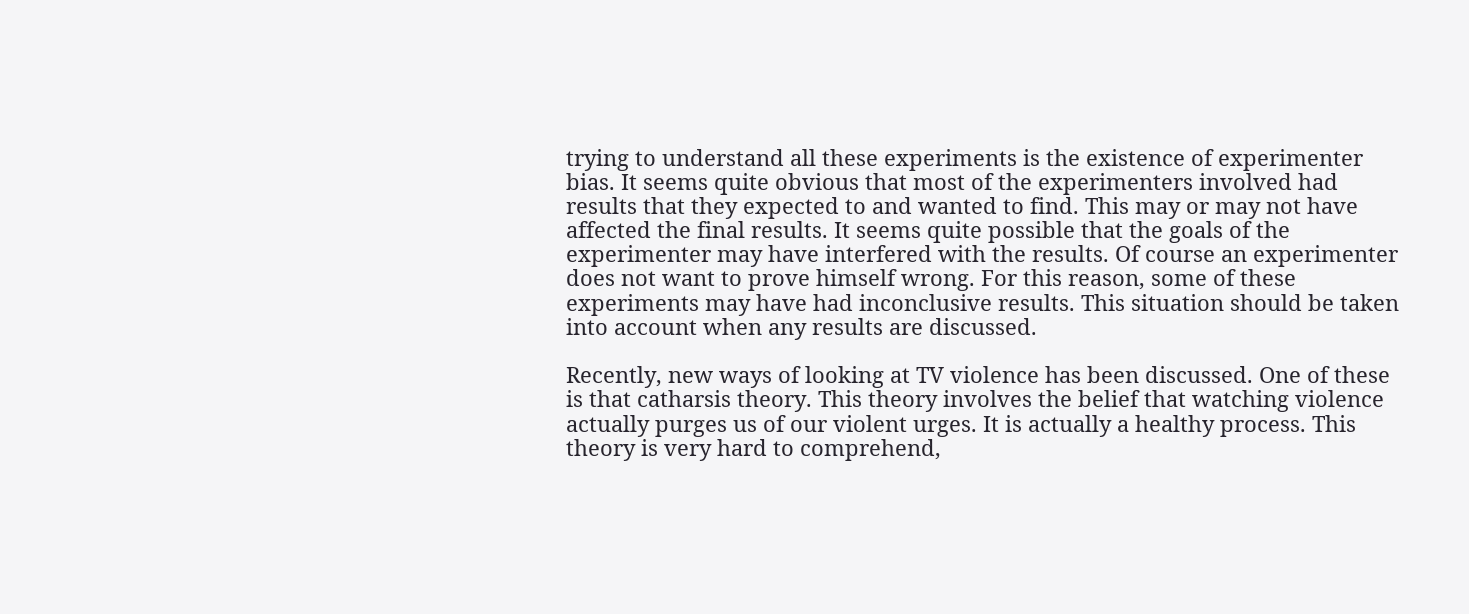trying to understand all these experiments is the existence of experimenter bias. It seems quite obvious that most of the experimenters involved had results that they expected to and wanted to find. This may or may not have affected the final results. It seems quite possible that the goals of the experimenter may have interfered with the results. Of course an experimenter does not want to prove himself wrong. For this reason, some of these experiments may have had inconclusive results. This situation should be taken into account when any results are discussed.

Recently, new ways of looking at TV violence has been discussed. One of these is that catharsis theory. This theory involves the belief that watching violence actually purges us of our violent urges. It is actually a healthy process. This theory is very hard to comprehend,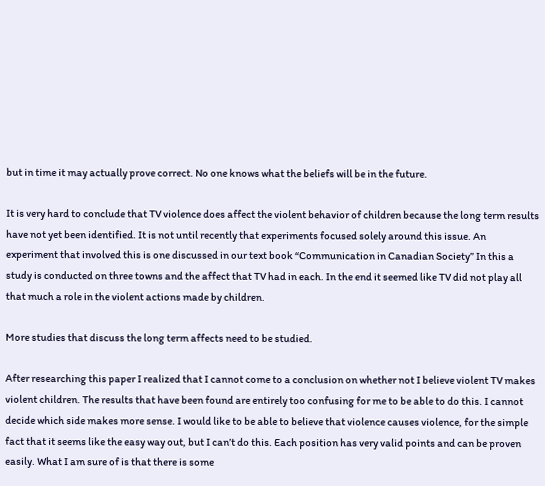but in time it may actually prove correct. No one knows what the beliefs will be in the future.

It is very hard to conclude that TV violence does affect the violent behavior of children because the long term results have not yet been identified. It is not until recently that experiments focused solely around this issue. An experiment that involved this is one discussed in our text book “Communication in Canadian Society” In this a study is conducted on three towns and the affect that TV had in each. In the end it seemed like TV did not play all that much a role in the violent actions made by children.

More studies that discuss the long term affects need to be studied.

After researching this paper I realized that I cannot come to a conclusion on whether not I believe violent TV makes violent children. The results that have been found are entirely too confusing for me to be able to do this. I cannot decide which side makes more sense. I would like to be able to believe that violence causes violence, for the simple fact that it seems like the easy way out, but I can’t do this. Each position has very valid points and can be proven easily. What I am sure of is that there is some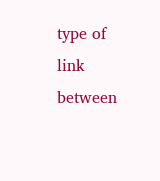type of link between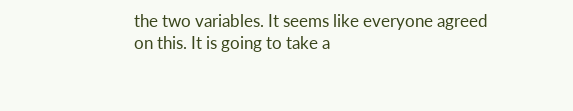the two variables. It seems like everyone agreed on this. It is going to take a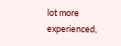lot more experienced,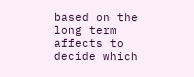based on the long term affects to decide which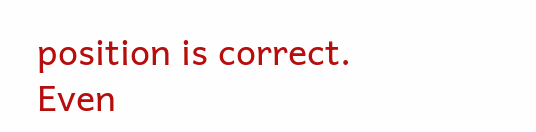position is correct. Even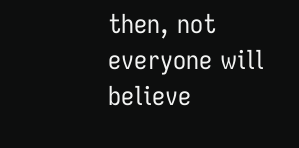then, not everyone will believe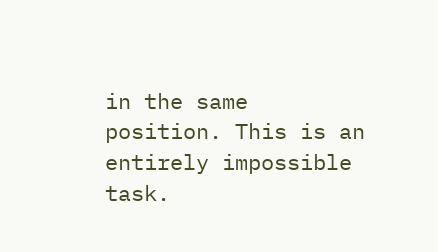in the same position. This is an entirely impossible task.